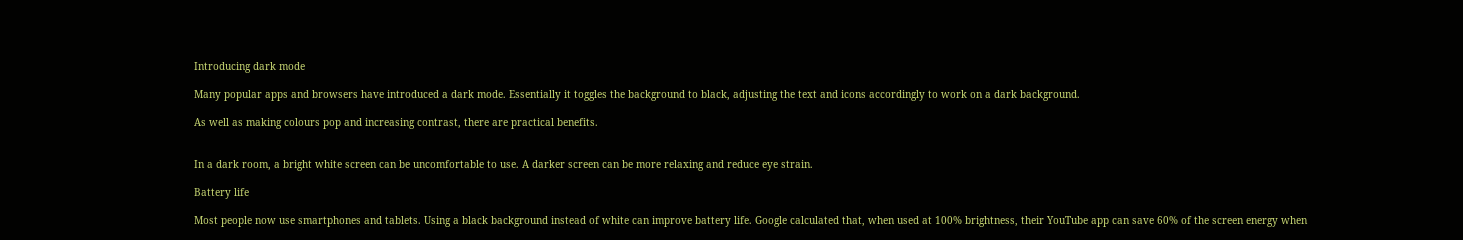Introducing dark mode

Many popular apps and browsers have introduced a dark mode. Essentially it toggles the background to black, adjusting the text and icons accordingly to work on a dark background.

As well as making colours pop and increasing contrast, there are practical benefits.


In a dark room, a bright white screen can be uncomfortable to use. A darker screen can be more relaxing and reduce eye strain.

Battery life

Most people now use smartphones and tablets. Using a black background instead of white can improve battery life. Google calculated that, when used at 100% brightness, their YouTube app can save 60% of the screen energy when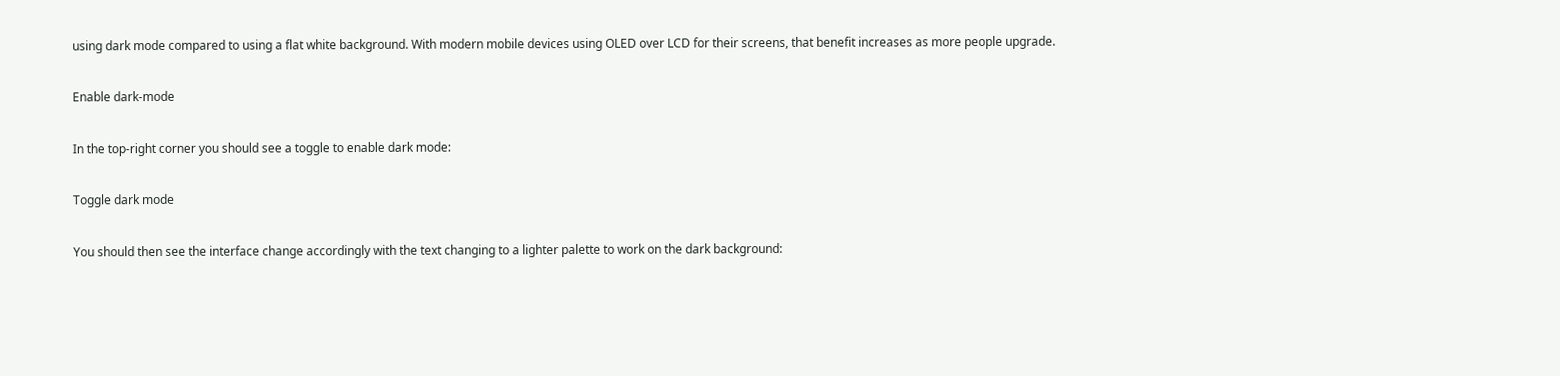using dark mode compared to using a flat white background. With modern mobile devices using OLED over LCD for their screens, that benefit increases as more people upgrade.

Enable dark-mode

In the top-right corner you should see a toggle to enable dark mode:

Toggle dark mode

You should then see the interface change accordingly with the text changing to a lighter palette to work on the dark background: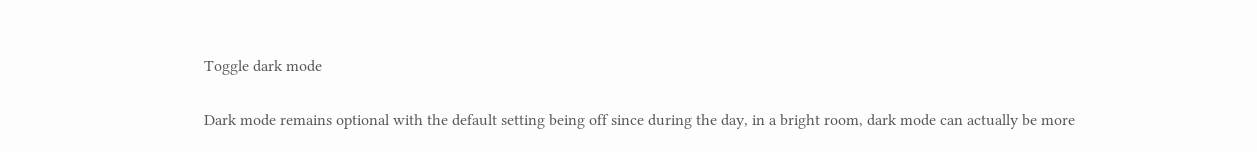Toggle dark mode

Dark mode remains optional with the default setting being off since during the day, in a bright room, dark mode can actually be more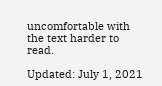uncomfortable with the text harder to read.

Updated: July 1, 2021